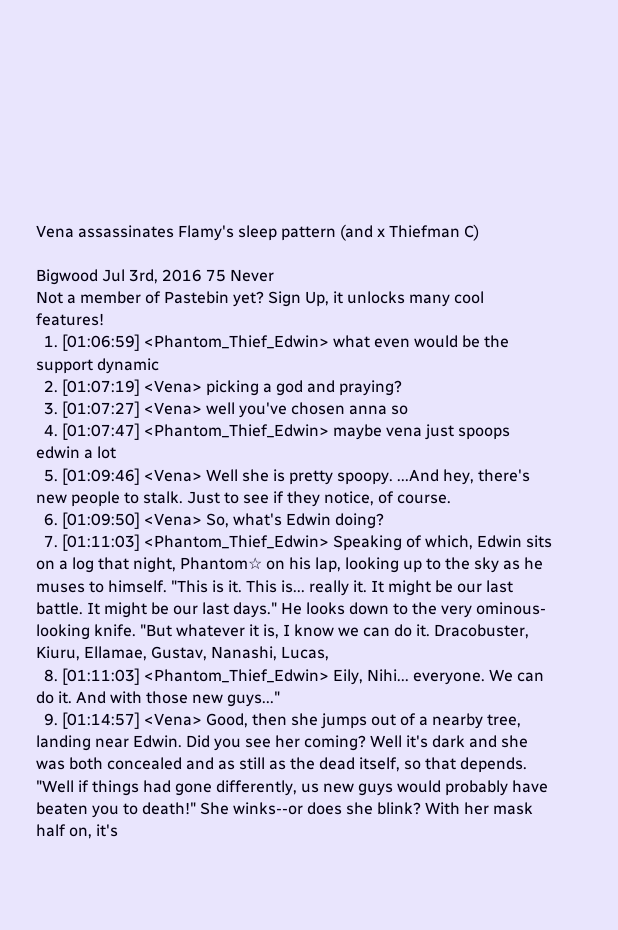Vena assassinates Flamy's sleep pattern (and x Thiefman C)

Bigwood Jul 3rd, 2016 75 Never
Not a member of Pastebin yet? Sign Up, it unlocks many cool features!
  1. [01:06:59] <Phantom_Thief_Edwin> what even would be the support dynamic
  2. [01:07:19] <Vena> picking a god and praying?
  3. [01:07:27] <Vena> well you've chosen anna so
  4. [01:07:47] <Phantom_Thief_Edwin> maybe vena just spoops edwin a lot
  5. [01:09:46] <Vena> Well she is pretty spoopy. ...And hey, there's new people to stalk. Just to see if they notice, of course.
  6. [01:09:50] <Vena> So, what's Edwin doing?
  7. [01:11:03] <Phantom_Thief_Edwin> Speaking of which, Edwin sits on a log that night, Phantom☆ on his lap, looking up to the sky as he muses to himself. "This is it. This is... really it. It might be our last battle. It might be our last days." He looks down to the very ominous-looking knife. "But whatever it is, I know we can do it. Dracobuster, Kiuru, Ellamae, Gustav, Nanashi, Lucas,
  8. [01:11:03] <Phantom_Thief_Edwin> Eily, Nihi... everyone. We can do it. And with those new guys..."
  9. [01:14:57] <Vena> Good, then she jumps out of a nearby tree, landing near Edwin. Did you see her coming? Well it's dark and she was both concealed and as still as the dead itself, so that depends. "Well if things had gone differently, us new guys would probably have beaten you to death!" She winks--or does she blink? With her mask half on, it's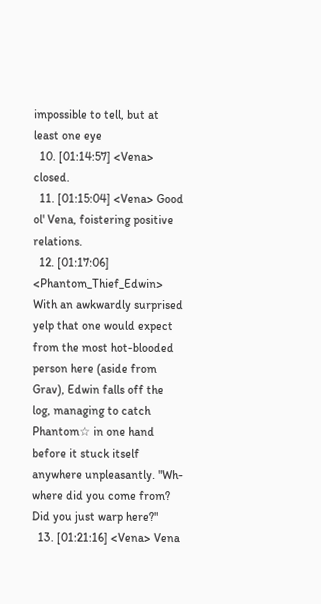impossible to tell, but at least one eye
  10. [01:14:57] <Vena> closed.
  11. [01:15:04] <Vena> Good ol' Vena, foistering positive relations.
  12. [01:17:06] <Phantom_Thief_Edwin> With an awkwardly surprised yelp that one would expect from the most hot-blooded person here (aside from Grav), Edwin falls off the log, managing to catch Phantom☆ in one hand before it stuck itself anywhere unpleasantly. "Wh-where did you come from? Did you just warp here?"
  13. [01:21:16] <Vena> Vena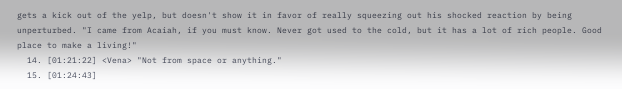gets a kick out of the yelp, but doesn't show it in favor of really squeezing out his shocked reaction by being unperturbed. "I came from Acaiah, if you must know. Never got used to the cold, but it has a lot of rich people. Good place to make a living!"
  14. [01:21:22] <Vena> "Not from space or anything."
  15. [01:24:43]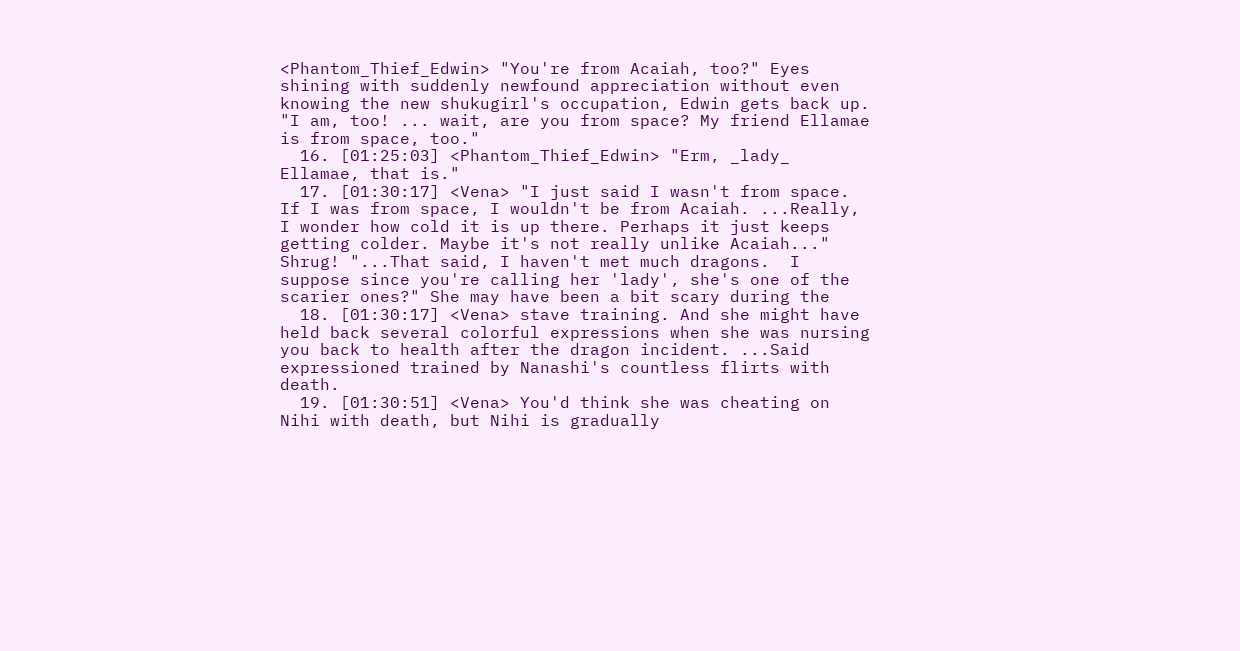<Phantom_Thief_Edwin> "You're from Acaiah, too?" Eyes shining with suddenly newfound appreciation without even knowing the new shukugirl's occupation, Edwin gets back up. "I am, too! ... wait, are you from space? My friend Ellamae is from space, too."
  16. [01:25:03] <Phantom_Thief_Edwin> "Erm, _lady_ Ellamae, that is."
  17. [01:30:17] <Vena> "I just said I wasn't from space. If I was from space, I wouldn't be from Acaiah. ...Really, I wonder how cold it is up there. Perhaps it just keeps getting colder. Maybe it's not really unlike Acaiah..." Shrug! "...That said, I haven't met much dragons.  I suppose since you're calling her 'lady', she's one of the scarier ones?" She may have been a bit scary during the
  18. [01:30:17] <Vena> stave training. And she might have held back several colorful expressions when she was nursing you back to health after the dragon incident. ...Said expressioned trained by Nanashi's countless flirts with death.
  19. [01:30:51] <Vena> You'd think she was cheating on Nihi with death, but Nihi is gradually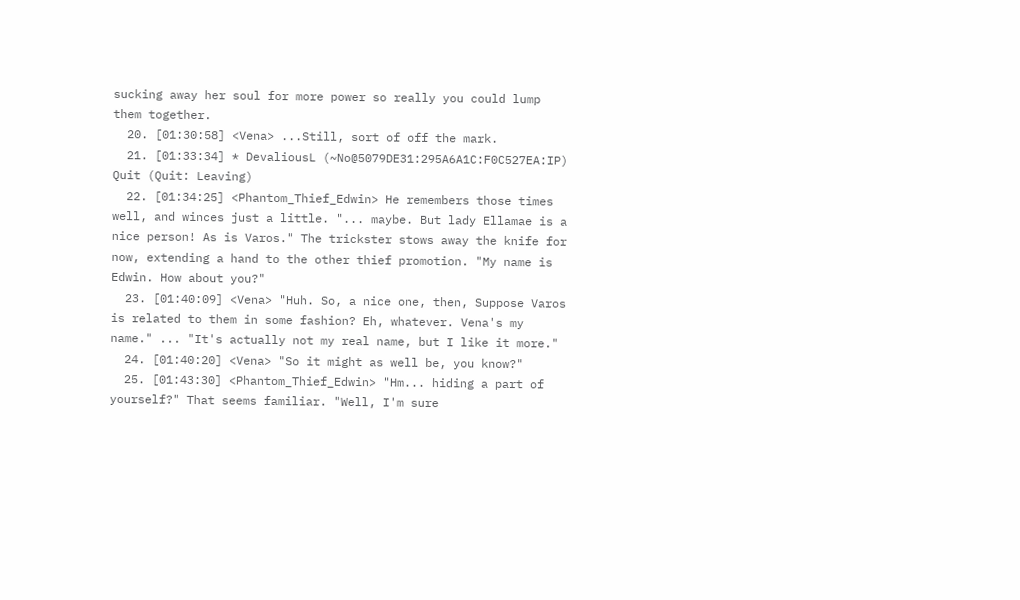sucking away her soul for more power so really you could lump them together.
  20. [01:30:58] <Vena> ...Still, sort of off the mark.
  21. [01:33:34] * DevaliousL (~No@5079DE31:295A6A1C:F0C527EA:IP) Quit (Quit: Leaving)
  22. [01:34:25] <Phantom_Thief_Edwin> He remembers those times well, and winces just a little. "... maybe. But lady Ellamae is a nice person! As is Varos." The trickster stows away the knife for now, extending a hand to the other thief promotion. "My name is Edwin. How about you?"
  23. [01:40:09] <Vena> "Huh. So, a nice one, then, Suppose Varos is related to them in some fashion? Eh, whatever. Vena's my name." ... "It's actually not my real name, but I like it more."
  24. [01:40:20] <Vena> "So it might as well be, you know?"
  25. [01:43:30] <Phantom_Thief_Edwin> "Hm... hiding a part of yourself?" That seems familiar. "Well, I'm sure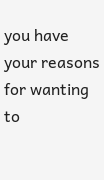you have your reasons for wanting to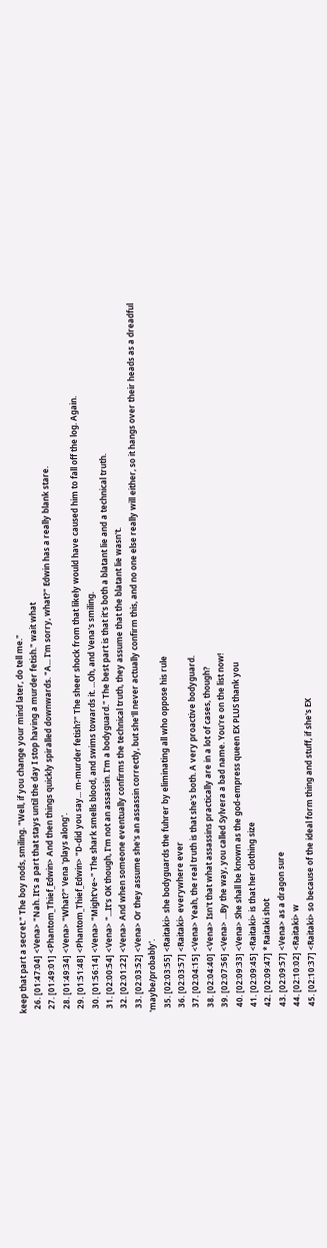keep that part a secret." The boy nods, smiling. "Well, if you change your mind later, do tell me."
  26. [01:47:04] <Vena> "Nah. It's a part that stays until the day I stop having a murder fetish." wait what
  27. [01:49:01] <Phantom_Thief_Edwin> And then things quickly spiralled downwards. "A... I'm sorry, what?" Edwin has a really blank stare.
  28. [01:49:34] <Vena> "What?" Vena 'plays along'.
  29. [01:51:48] <Phantom_Thief_Edwin> "D-did you say... m-murder fetish?" The sheer shock from that likely would have caused him to fall off the log. Again.
  30. [01:56:14] <Vena> "Might've~" The shark smells blood, and swims towards it. ...Oh, and Vena's smiling.
  31. [02:00:54] <Vena> "...It's OK though, I'm not an assassin. I'm a bodyguard." The best part is that it's both a blatant lie and a technical truth.
  32. [02:01:22] <Vena> And when someone eventually confirms the technical truth, they assume that the blatant lie wasn't.
  33. [02:03:52] <Vena> Or they assume she's an assassin correctly, but she'll never actually confirm this, and no one else really will either, so it hangs over their heads as a dreadful 'maybe/probably'.
  35. [02:03:55] <Raitaki> she bodyguards the fuhrer by eliminating all who oppose his rule
  36. [02:03:57] <Raitaki> everywhere ever
  37. [02:04:15] <Vena> Yeah, the real truth is that she's both. A very proactive bodyguard.
  38. [02:04:40] <Vena> Isn't that what assassins practically are in a lot of cases, though?
  39. [02:07:56] <Vena> ...By the way, you called Sylvera a bad name. You're on the list now!
  40. [02:09:33] <Vena> She shall be known as the god-empress queen EX PLUS thank you
  41. [02:09:45] <Raitaki> is that her clothing size
  42. [02:09:47] * Raitaki shot
  43. [02:09:57] <Vena> as a dragon sure
  44. [02:10:02] <Raitaki> w
  45. [02:10:37] <Raitaki> so because of the ideal form thing and stuff, if she's EX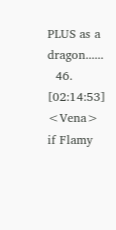PLUS as a dragon......
  46. [02:14:53] <Vena> if Flamy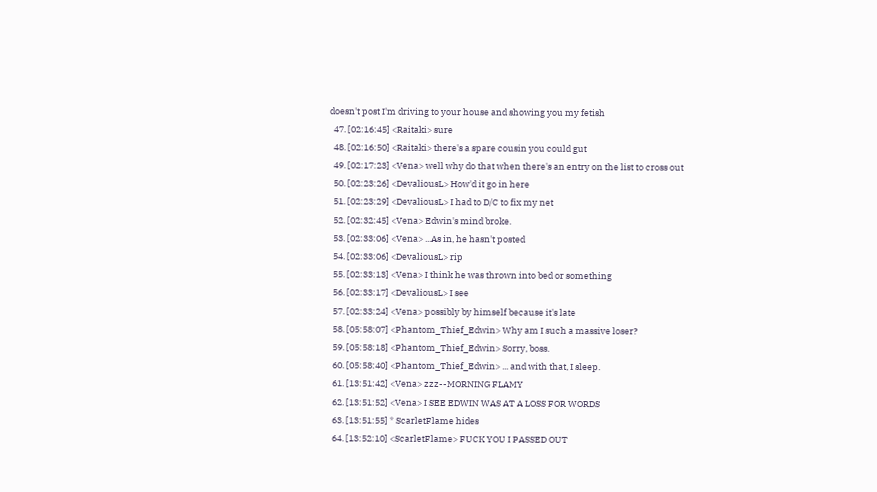doesn't post I'm driving to your house and showing you my fetish
  47. [02:16:45] <Raitaki> sure
  48. [02:16:50] <Raitaki> there's a spare cousin you could gut
  49. [02:17:23] <Vena> well why do that when there's an entry on the list to cross out
  50. [02:23:26] <DevaliousL> How'd it go in here
  51. [02:23:29] <DevaliousL> I had to D/C to fix my net
  52. [02:32:45] <Vena> Edwin's mind broke.
  53. [02:33:06] <Vena> ...As in, he hasn't posted
  54. [02:33:06] <DevaliousL> rip
  55. [02:33:13] <Vena> I think he was thrown into bed or something
  56. [02:33:17] <DevaliousL> I see
  57. [02:33:24] <Vena> possibly by himself because it's late
  58. [05:58:07] <Phantom_Thief_Edwin> Why am I such a massive loser?
  59. [05:58:18] <Phantom_Thief_Edwin> Sorry, boss.
  60. [05:58:40] <Phantom_Thief_Edwin> ... and with that, I sleep.
  61. [13:51:42] <Vena> zzz--MORNING FLAMY
  62. [13:51:52] <Vena> I SEE EDWIN WAS AT A LOSS FOR WORDS
  63. [13:51:55] * ScarletFlame hides
  64. [13:52:10] <ScarletFlame> FUCK YOU I PASSED OUT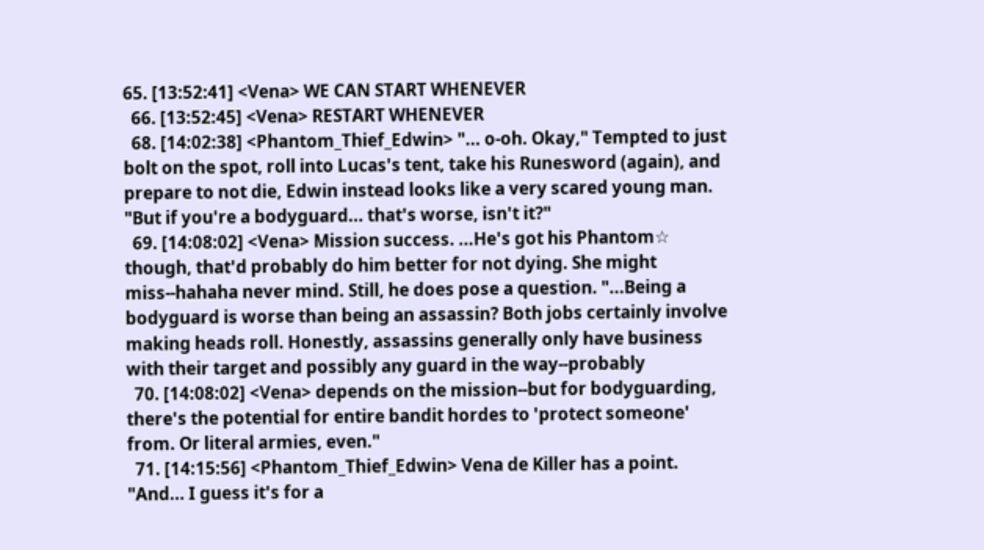65. [13:52:41] <Vena> WE CAN START WHENEVER
  66. [13:52:45] <Vena> RESTART WHENEVER
  68. [14:02:38] <Phantom_Thief_Edwin> "... o-oh. Okay," Tempted to just bolt on the spot, roll into Lucas's tent, take his Runesword (again), and prepare to not die, Edwin instead looks like a very scared young man. "But if you're a bodyguard... that's worse, isn't it?"
  69. [14:08:02] <Vena> Mission success. ...He's got his Phantom☆ though, that'd probably do him better for not dying. She might miss--hahaha never mind. Still, he does pose a question. "...Being a bodyguard is worse than being an assassin? Both jobs certainly involve making heads roll. Honestly, assassins generally only have business with their target and possibly any guard in the way--probably
  70. [14:08:02] <Vena> depends on the mission--but for bodyguarding, there's the potential for entire bandit hordes to 'protect someone' from. Or literal armies, even."
  71. [14:15:56] <Phantom_Thief_Edwin> Vena de Killer has a point. "And... I guess it's for a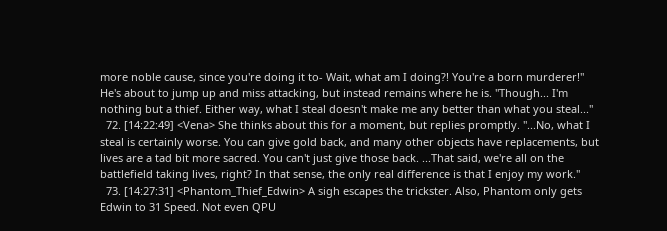more noble cause, since you're doing it to- Wait, what am I doing?! You're a born murderer!" He's about to jump up and miss attacking, but instead remains where he is. "Though... I'm nothing but a thief. Either way, what I steal doesn't make me any better than what you steal..."
  72. [14:22:49] <Vena> She thinks about this for a moment, but replies promptly. "...No, what I steal is certainly worse. You can give gold back, and many other objects have replacements, but lives are a tad bit more sacred. You can't just give those back. ...That said, we're all on the battlefield taking lives, right? In that sense, the only real difference is that I enjoy my work."
  73. [14:27:31] <Phantom_Thief_Edwin> A sigh escapes the trickster. Also, Phantom only gets Edwin to 31 Speed. Not even QPU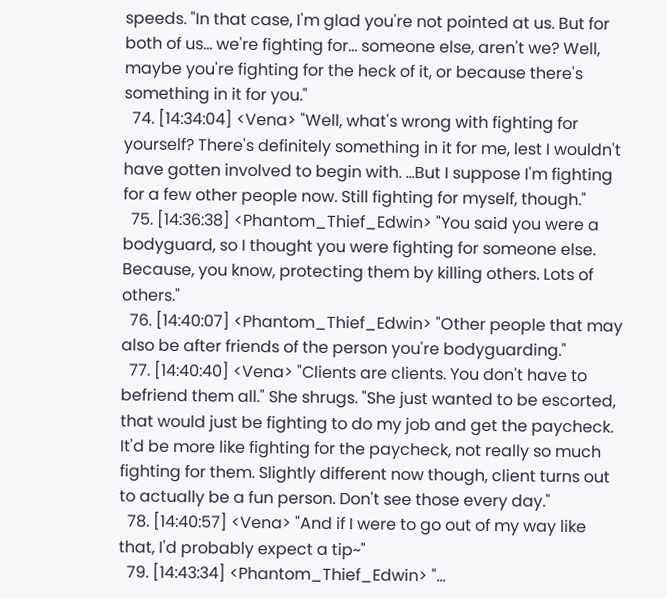speeds. "In that case, I'm glad you're not pointed at us. But for both of us... we're fighting for... someone else, aren't we? Well, maybe you're fighting for the heck of it, or because there's something in it for you."
  74. [14:34:04] <Vena> "Well, what's wrong with fighting for yourself? There's definitely something in it for me, lest I wouldn't have gotten involved to begin with. ...But I suppose I'm fighting for a few other people now. Still fighting for myself, though."
  75. [14:36:38] <Phantom_Thief_Edwin> "You said you were a bodyguard, so I thought you were fighting for someone else. Because, you know, protecting them by killing others. Lots of others."
  76. [14:40:07] <Phantom_Thief_Edwin> "Other people that may also be after friends of the person you're bodyguarding."
  77. [14:40:40] <Vena> "Clients are clients. You don't have to befriend them all." She shrugs. "She just wanted to be escorted, that would just be fighting to do my job and get the paycheck. It'd be more like fighting for the paycheck, not really so much fighting for them. Slightly different now though, client turns out to actually be a fun person. Don't see those every day."
  78. [14:40:57] <Vena> "And if I were to go out of my way like that, I'd probably expect a tip~"
  79. [14:43:34] <Phantom_Thief_Edwin> "...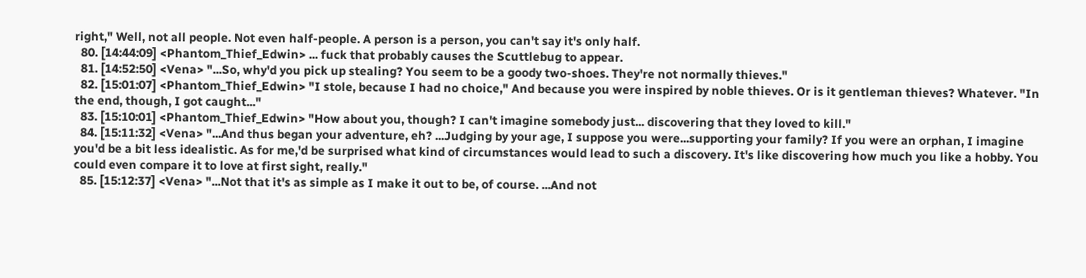right," Well, not all people. Not even half-people. A person is a person, you can't say it's only half.
  80. [14:44:09] <Phantom_Thief_Edwin> ... fuck that probably causes the Scuttlebug to appear.
  81. [14:52:50] <Vena> "...So, why'd you pick up stealing? You seem to be a goody two-shoes. They're not normally thieves."
  82. [15:01:07] <Phantom_Thief_Edwin> "I stole, because I had no choice," And because you were inspired by noble thieves. Or is it gentleman thieves? Whatever. "In the end, though, I got caught..."
  83. [15:10:01] <Phantom_Thief_Edwin> "How about you, though? I can't imagine somebody just... discovering that they loved to kill."
  84. [15:11:32] <Vena> "...And thus began your adventure, eh? ...Judging by your age, I suppose you were...supporting your family? If you were an orphan, I imagine you'd be a bit less idealistic. As for me,'d be surprised what kind of circumstances would lead to such a discovery. It's like discovering how much you like a hobby. You could even compare it to love at first sight, really."
  85. [15:12:37] <Vena> "...Not that it's as simple as I make it out to be, of course. ...And not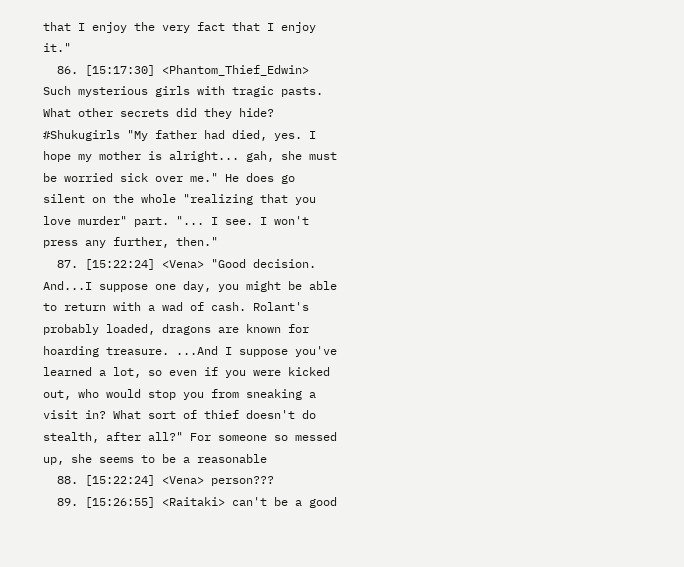that I enjoy the very fact that I enjoy it."
  86. [15:17:30] <Phantom_Thief_Edwin> Such mysterious girls with tragic pasts. What other secrets did they hide? #Shukugirls "My father had died, yes. I hope my mother is alright... gah, she must be worried sick over me." He does go silent on the whole "realizing that you love murder" part. "... I see. I won't press any further, then."
  87. [15:22:24] <Vena> "Good decision. And...I suppose one day, you might be able to return with a wad of cash. Rolant's probably loaded, dragons are known for hoarding treasure. ...And I suppose you've learned a lot, so even if you were kicked out, who would stop you from sneaking a visit in? What sort of thief doesn't do stealth, after all?" For someone so messed up, she seems to be a reasonable
  88. [15:22:24] <Vena> person???
  89. [15:26:55] <Raitaki> can't be a good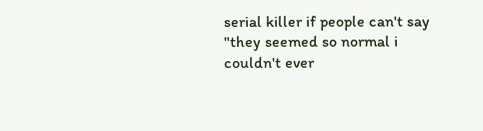serial killer if people can't say "they seemed so normal i couldn't ever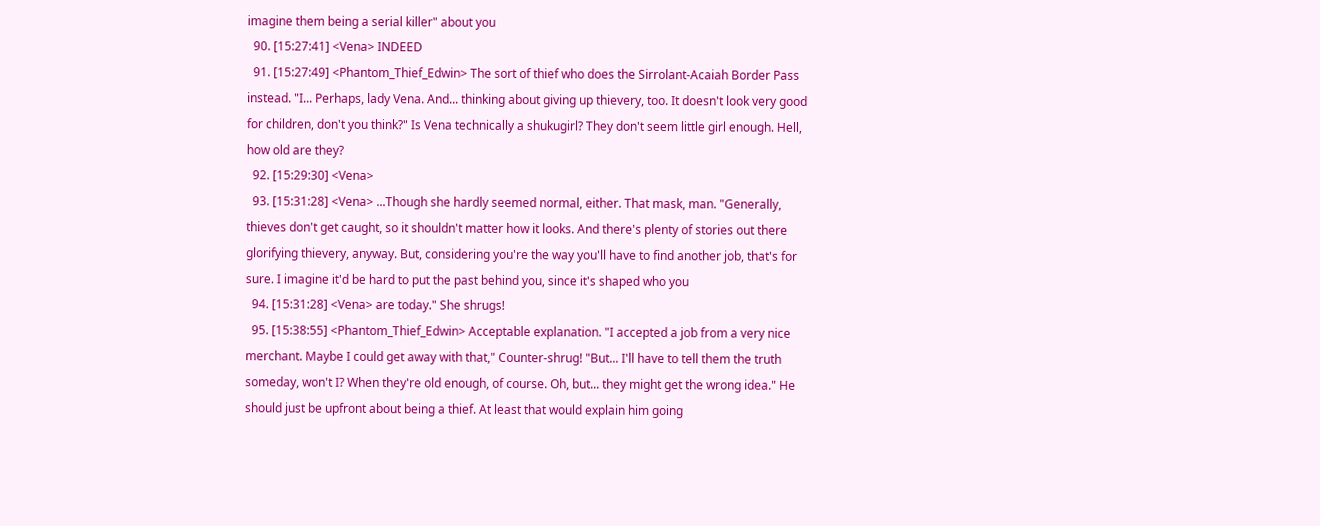imagine them being a serial killer" about you
  90. [15:27:41] <Vena> INDEED
  91. [15:27:49] <Phantom_Thief_Edwin> The sort of thief who does the Sirrolant-Acaiah Border Pass instead. "I... Perhaps, lady Vena. And... thinking about giving up thievery, too. It doesn't look very good for children, don't you think?" Is Vena technically a shukugirl? They don't seem little girl enough. Hell, how old are they?
  92. [15:29:30] <Vena>
  93. [15:31:28] <Vena> ...Though she hardly seemed normal, either. That mask, man. "Generally, thieves don't get caught, so it shouldn't matter how it looks. And there's plenty of stories out there glorifying thievery, anyway. But, considering you're the way you'll have to find another job, that's for sure. I imagine it'd be hard to put the past behind you, since it's shaped who you
  94. [15:31:28] <Vena> are today." She shrugs!
  95. [15:38:55] <Phantom_Thief_Edwin> Acceptable explanation. "I accepted a job from a very nice merchant. Maybe I could get away with that," Counter-shrug! "But... I'll have to tell them the truth someday, won't I? When they're old enough, of course. Oh, but... they might get the wrong idea." He should just be upfront about being a thief. At least that would explain him going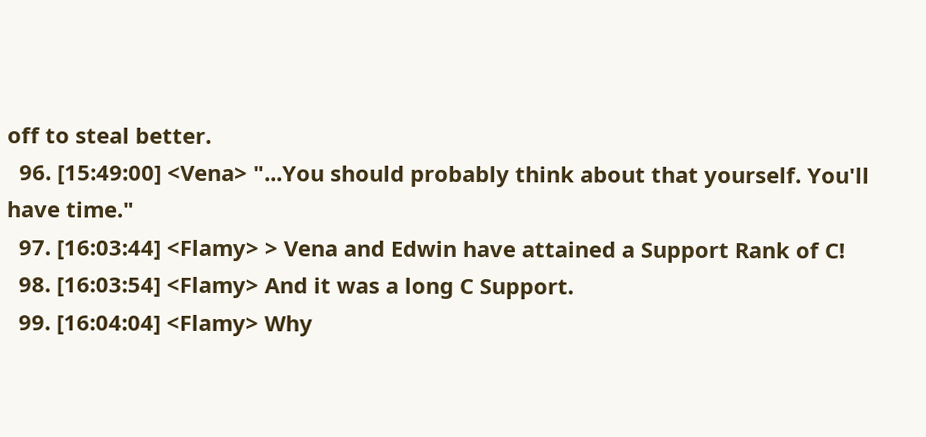off to steal better.
  96. [15:49:00] <Vena> "...You should probably think about that yourself. You'll have time."
  97. [16:03:44] <Flamy> > Vena and Edwin have attained a Support Rank of C!
  98. [16:03:54] <Flamy> And it was a long C Support.
  99. [16:04:04] <Flamy> Why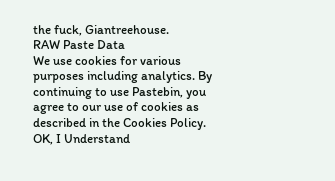the fuck, Giantreehouse.
RAW Paste Data
We use cookies for various purposes including analytics. By continuing to use Pastebin, you agree to our use of cookies as described in the Cookies Policy. OK, I Understand